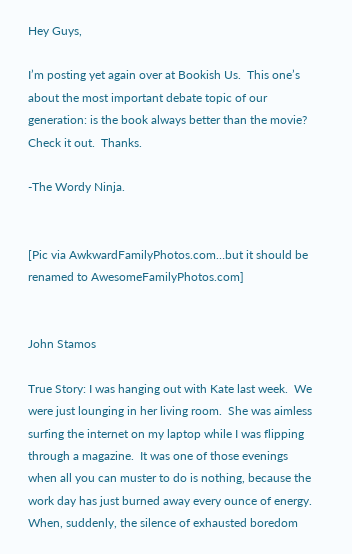Hey Guys,

I’m posting yet again over at Bookish Us.  This one’s about the most important debate topic of our generation: is the book always better than the movie?  Check it out.  Thanks.

-The Wordy Ninja.


[Pic via AwkwardFamilyPhotos.com…but it should be renamed to AwesomeFamilyPhotos.com]


John Stamos

True Story: I was hanging out with Kate last week.  We were just lounging in her living room.  She was aimless surfing the internet on my laptop while I was flipping through a magazine.  It was one of those evenings when all you can muster to do is nothing, because the work day has just burned away every ounce of energy. When, suddenly, the silence of exhausted boredom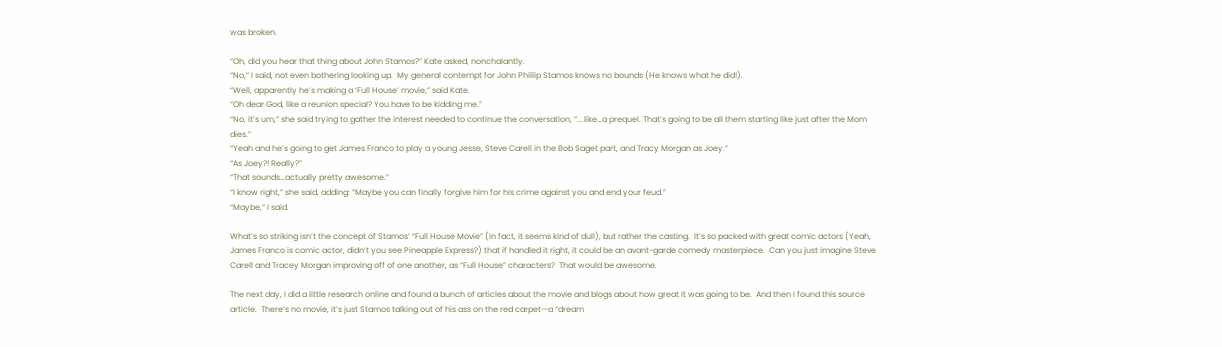was broken.

“Oh, did you hear that thing about John Stamos?” Kate asked, nonchalantly.
“No,” I said, not even bothering looking up.  My general contempt for John Phillip Stamos knows no bounds (He knows what he did!).
“Well, apparently he’s making a ‘Full House’ movie,” said Kate.
“Oh dear God, like a reunion special? You have to be kidding me.”
“No, it’s um,” she said trying to gather the interest needed to continue the conversation, “….like…a prequel. That’s going to be all them starting like just after the Mom dies.”
“Yeah and he’s going to get James Franco to play a young Jesse, Steve Carell in the Bob Saget part, and Tracy Morgan as Joey.”
“As Joey?! Really?”
“That sounds…actually pretty awesome.”
“I know right,” she said, adding: “Maybe you can finally forgive him for his crime against you and end your feud.”
“Maybe,” I said.

What’s so striking isn’t the concept of Stamos’ “Full House Movie” (in fact, it seems kind of dull), but rather the casting.  It’s so packed with great comic actors (Yeah, James Franco is comic actor, didn’t you see Pineapple Express?) that if handled it right, it could be an avant-garde comedy masterpiece.  Can you just imagine Steve Carell and Tracey Morgan improving off of one another, as “Full House” characters?  That would be awesome.

The next day, I did a little research online and found a bunch of articles about the movie and blogs about how great it was going to be.  And then I found this source article.  There’s no movie, it’s just Stamos talking out of his ass on the red carpet—a “dream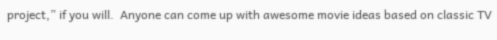project,” if you will.  Anyone can come up with awesome movie ideas based on classic TV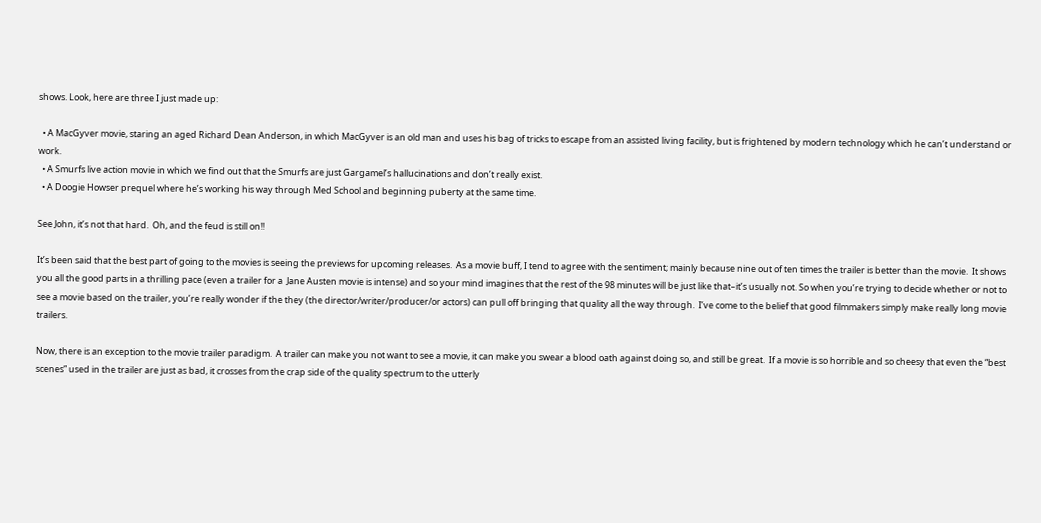shows. Look, here are three I just made up:

  • A MacGyver movie, staring an aged Richard Dean Anderson, in which MacGyver is an old man and uses his bag of tricks to escape from an assisted living facility, but is frightened by modern technology which he can’t understand or work.
  • A Smurfs live action movie in which we find out that the Smurfs are just Gargamel’s hallucinations and don’t really exist.
  • A Doogie Howser prequel where he’s working his way through Med School and beginning puberty at the same time.

See John, it’s not that hard.  Oh, and the feud is still on!!

It’s been said that the best part of going to the movies is seeing the previews for upcoming releases.  As a movie buff, I tend to agree with the sentiment; mainly because nine out of ten times the trailer is better than the movie.  It shows you all the good parts in a thrilling pace (even a trailer for a  Jane Austen movie is intense) and so your mind imagines that the rest of the 98 minutes will be just like that–it’s usually not. So when you’re trying to decide whether or not to see a movie based on the trailer, you’re really wonder if the they (the director/writer/producer/or actors) can pull off bringing that quality all the way through.  I’ve come to the belief that good filmmakers simply make really long movie trailers.

Now, there is an exception to the movie trailer paradigm.  A trailer can make you not want to see a movie, it can make you swear a blood oath against doing so, and still be great.  If a movie is so horrible and so cheesy that even the “best scenes” used in the trailer are just as bad, it crosses from the crap side of the quality spectrum to the utterly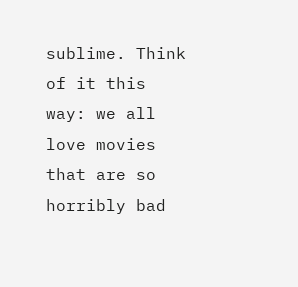sublime. Think of it this way: we all love movies that are so horribly bad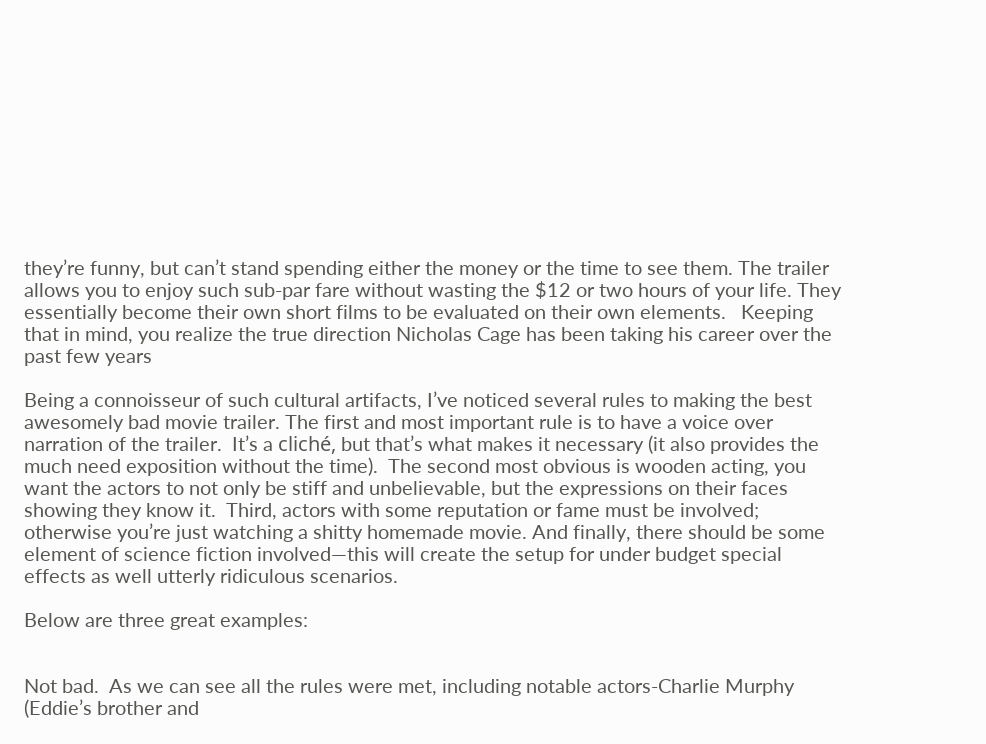they’re funny, but can’t stand spending either the money or the time to see them. The trailer allows you to enjoy such sub-par fare without wasting the $12 or two hours of your life. They essentially become their own short films to be evaluated on their own elements.   Keeping that in mind, you realize the true direction Nicholas Cage has been taking his career over the past few years

Being a connoisseur of such cultural artifacts, I’ve noticed several rules to making the best awesomely bad movie trailer. The first and most important rule is to have a voice over narration of the trailer.  It’s a cliché, but that’s what makes it necessary (it also provides the much need exposition without the time).  The second most obvious is wooden acting, you want the actors to not only be stiff and unbelievable, but the expressions on their faces showing they know it.  Third, actors with some reputation or fame must be involved; otherwise you’re just watching a shitty homemade movie. And finally, there should be some element of science fiction involved—this will create the setup for under budget special effects as well utterly ridiculous scenarios.

Below are three great examples:


Not bad.  As we can see all the rules were met, including notable actors-Charlie Murphy (Eddie’s brother and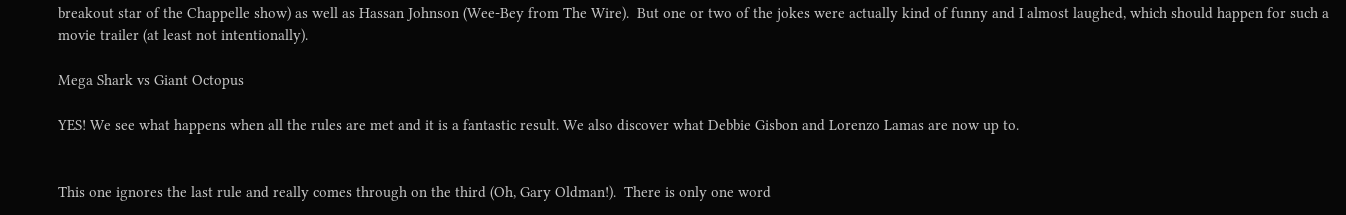breakout star of the Chappelle show) as well as Hassan Johnson (Wee-Bey from The Wire).  But one or two of the jokes were actually kind of funny and I almost laughed, which should happen for such a movie trailer (at least not intentionally).

Mega Shark vs Giant Octopus

YES! We see what happens when all the rules are met and it is a fantastic result. We also discover what Debbie Gisbon and Lorenzo Lamas are now up to.


This one ignores the last rule and really comes through on the third (Oh, Gary Oldman!).  There is only one word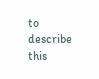to describe this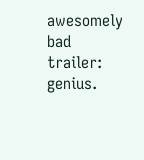awesomely bad trailer: genius.